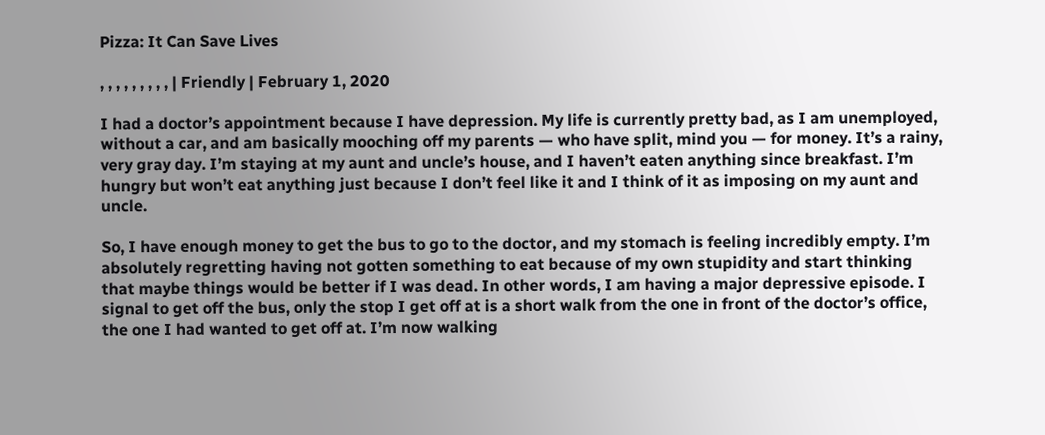Pizza: It Can Save Lives

, , , , , , , , , | Friendly | February 1, 2020

I had a doctor’s appointment because I have depression. My life is currently pretty bad, as I am unemployed, without a car, and am basically mooching off my parents — who have split, mind you — for money. It’s a rainy, very gray day. I’m staying at my aunt and uncle’s house, and I haven’t eaten anything since breakfast. I’m hungry but won’t eat anything just because I don’t feel like it and I think of it as imposing on my aunt and uncle.

So, I have enough money to get the bus to go to the doctor, and my stomach is feeling incredibly empty. I’m absolutely regretting having not gotten something to eat because of my own stupidity and start thinking that maybe things would be better if I was dead. In other words, I am having a major depressive episode. I signal to get off the bus, only the stop I get off at is a short walk from the one in front of the doctor’s office, the one I had wanted to get off at. I’m now walking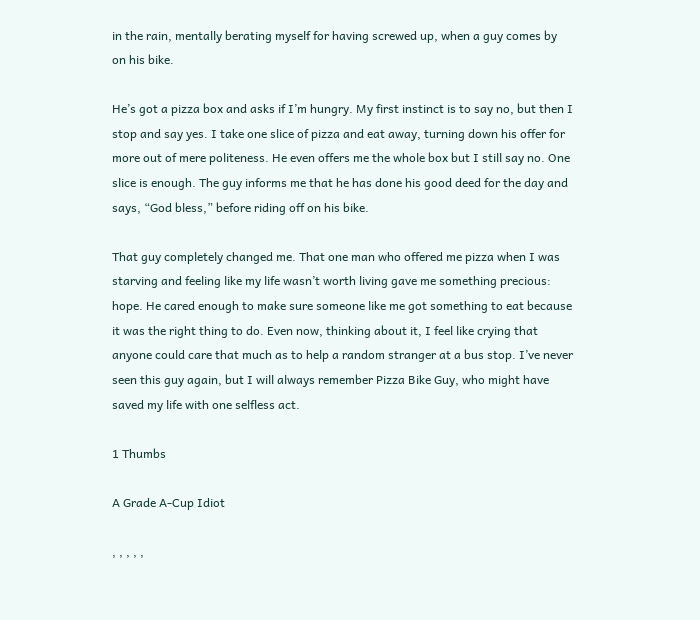in the rain, mentally berating myself for having screwed up, when a guy comes by on his bike.

He’s got a pizza box and asks if I’m hungry. My first instinct is to say no, but then I stop and say yes. I take one slice of pizza and eat away, turning down his offer for more out of mere politeness. He even offers me the whole box but I still say no. One slice is enough. The guy informs me that he has done his good deed for the day and says, “God bless,” before riding off on his bike.

That guy completely changed me. That one man who offered me pizza when I was starving and feeling like my life wasn’t worth living gave me something precious: hope. He cared enough to make sure someone like me got something to eat because it was the right thing to do. Even now, thinking about it, I feel like crying that anyone could care that much as to help a random stranger at a bus stop. I’ve never seen this guy again, but I will always remember Pizza Bike Guy, who might have saved my life with one selfless act.

1 Thumbs

A Grade A-Cup Idiot

, , , , ,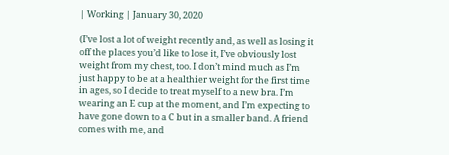| Working | January 30, 2020

(I’ve lost a lot of weight recently and, as well as losing it off the places you’d like to lose it, I’ve obviously lost weight from my chest, too. I don’t mind much as I’m just happy to be at a healthier weight for the first time in ages, so I decide to treat myself to a new bra. I’m wearing an E cup at the moment, and I’m expecting to have gone down to a C but in a smaller band. A friend comes with me, and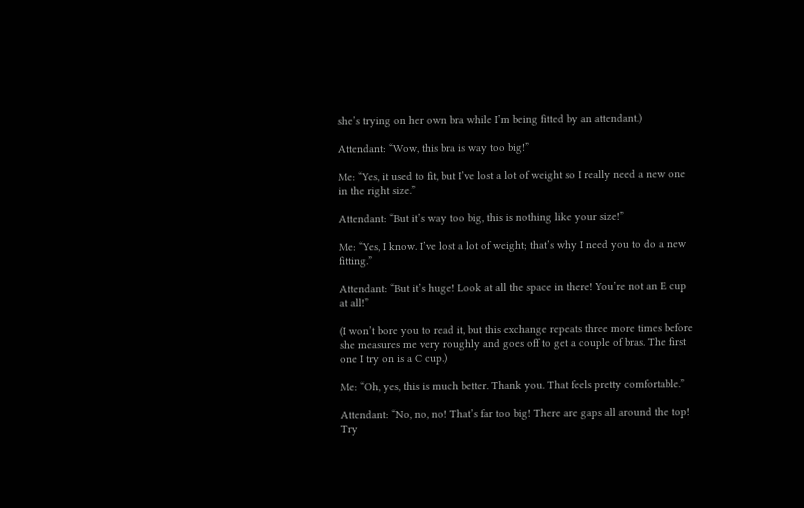she’s trying on her own bra while I’m being fitted by an attendant.)

Attendant: “Wow, this bra is way too big!”

Me: “Yes, it used to fit, but I’ve lost a lot of weight so I really need a new one in the right size.”

Attendant: “But it’s way too big, this is nothing like your size!”

Me: “Yes, I know. I’ve lost a lot of weight; that’s why I need you to do a new fitting.”

Attendant: “But it’s huge! Look at all the space in there! You’re not an E cup at all!”

(I won’t bore you to read it, but this exchange repeats three more times before she measures me very roughly and goes off to get a couple of bras. The first one I try on is a C cup.)

Me: “Oh, yes, this is much better. Thank you. That feels pretty comfortable.”

Attendant: “No, no, no! That’s far too big! There are gaps all around the top! Try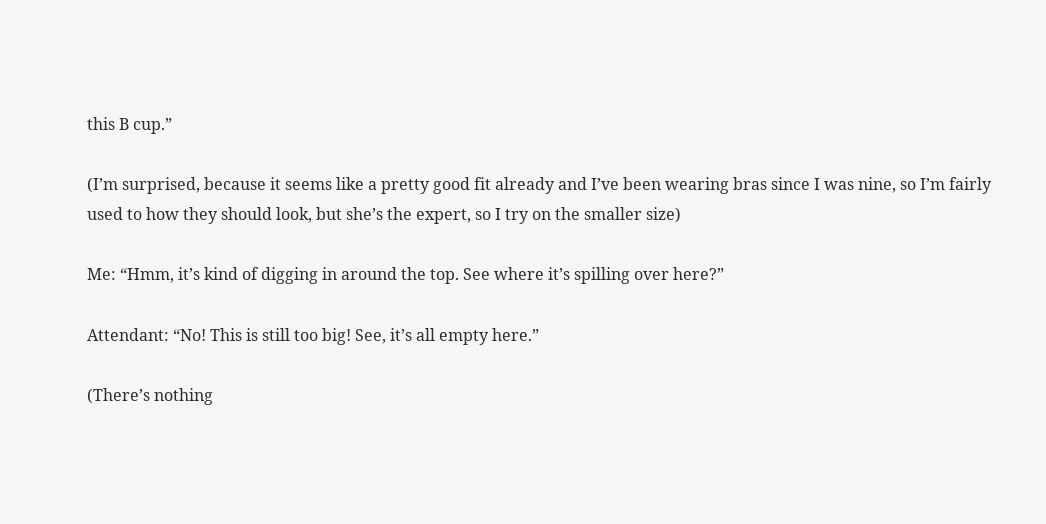this B cup.”

(I’m surprised, because it seems like a pretty good fit already and I’ve been wearing bras since I was nine, so I’m fairly used to how they should look, but she’s the expert, so I try on the smaller size)

Me: “Hmm, it’s kind of digging in around the top. See where it’s spilling over here?”

Attendant: “No! This is still too big! See, it’s all empty here.”

(There’s nothing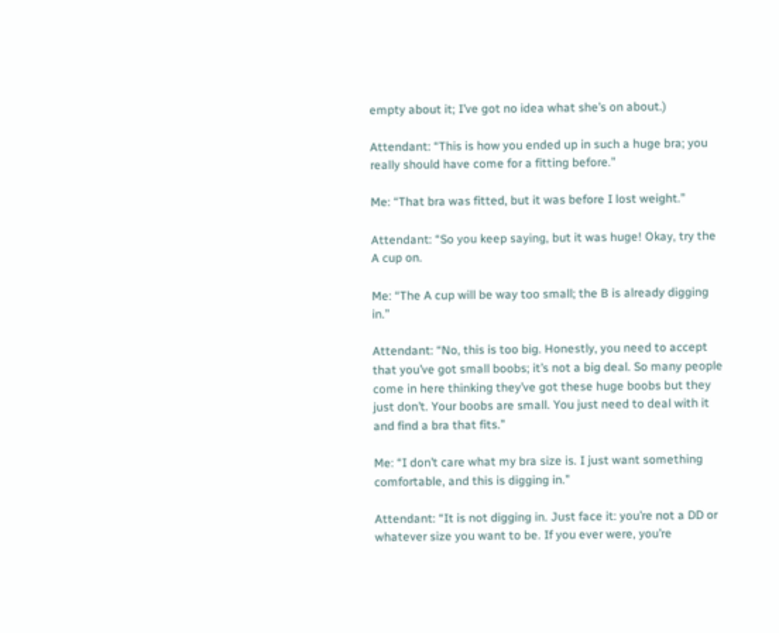empty about it; I’ve got no idea what she’s on about.)

Attendant: “This is how you ended up in such a huge bra; you really should have come for a fitting before.”

Me: “That bra was fitted, but it was before I lost weight.”

Attendant: “So you keep saying, but it was huge! Okay, try the A cup on.

Me: “The A cup will be way too small; the B is already digging in.”

Attendant: “No, this is too big. Honestly, you need to accept that you’ve got small boobs; it’s not a big deal. So many people come in here thinking they’ve got these huge boobs but they just don’t. Your boobs are small. You just need to deal with it and find a bra that fits.”

Me: “I don’t care what my bra size is. I just want something comfortable, and this is digging in.”

Attendant: “It is not digging in. Just face it: you’re not a DD or whatever size you want to be. If you ever were, you’re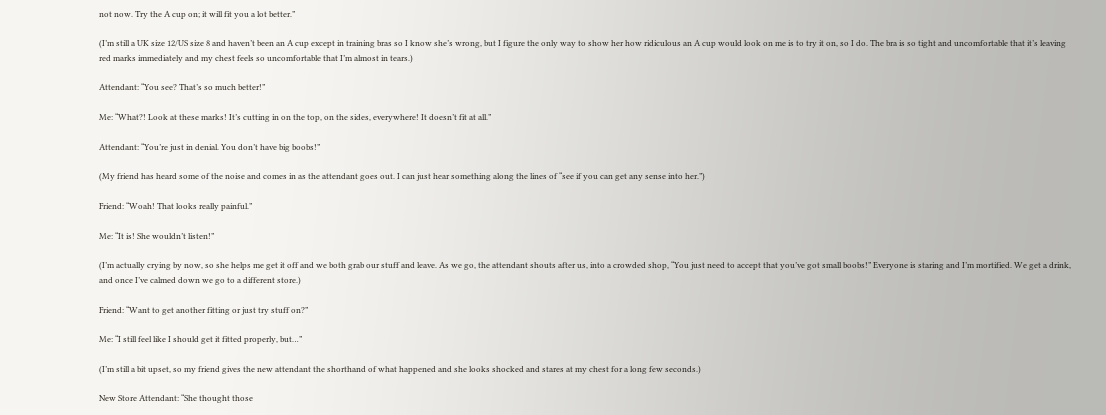not now. Try the A cup on; it will fit you a lot better.”

(I’m still a UK size 12/US size 8 and haven’t been an A cup except in training bras so I know she’s wrong, but I figure the only way to show her how ridiculous an A cup would look on me is to try it on, so I do. The bra is so tight and uncomfortable that it’s leaving red marks immediately and my chest feels so uncomfortable that I’m almost in tears.)

Attendant: “You see? That’s so much better!”

Me: “What?! Look at these marks! It’s cutting in on the top, on the sides, everywhere! It doesn’t fit at all.”

Attendant: “You’re just in denial. You don’t have big boobs!”

(My friend has heard some of the noise and comes in as the attendant goes out. I can just hear something along the lines of “see if you can get any sense into her.”)

Friend: “Woah! That looks really painful.”

Me: “It is! She wouldn’t listen!”

(I’m actually crying by now, so she helps me get it off and we both grab our stuff and leave. As we go, the attendant shouts after us, into a crowded shop, “You just need to accept that you’ve got small boobs!” Everyone is staring and I’m mortified. We get a drink, and once I’ve calmed down we go to a different store.)

Friend: “Want to get another fitting or just try stuff on?”

Me: “I still feel like I should get it fitted properly, but…”

(I’m still a bit upset, so my friend gives the new attendant the shorthand of what happened and she looks shocked and stares at my chest for a long few seconds.)

New Store Attendant: “She thought those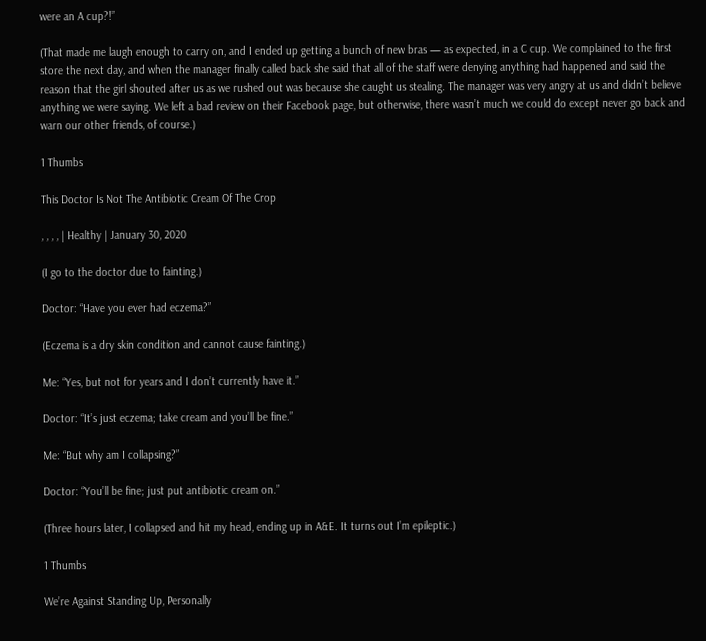were an A cup?!”

(That made me laugh enough to carry on, and I ended up getting a bunch of new bras — as expected, in a C cup. We complained to the first store the next day, and when the manager finally called back she said that all of the staff were denying anything had happened and said the reason that the girl shouted after us as we rushed out was because she caught us stealing. The manager was very angry at us and didn’t believe anything we were saying. We left a bad review on their Facebook page, but otherwise, there wasn’t much we could do except never go back and warn our other friends, of course.)

1 Thumbs

This Doctor Is Not The Antibiotic Cream Of The Crop

, , , , | Healthy | January 30, 2020

(I go to the doctor due to fainting.)

Doctor: “Have you ever had eczema?”

(Eczema is a dry skin condition and cannot cause fainting.)

Me: “Yes, but not for years and I don’t currently have it.”

Doctor: “It’s just eczema; take cream and you’ll be fine.”

Me: “But why am I collapsing?”

Doctor: “You’ll be fine; just put antibiotic cream on.”

(Three hours later, I collapsed and hit my head, ending up in A&E. It turns out I’m epileptic.)

1 Thumbs

We’re Against Standing Up, Personally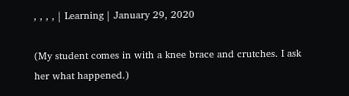, , , , | Learning | January 29, 2020

(My student comes in with a knee brace and crutches. I ask her what happened.)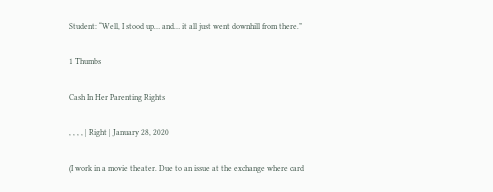Student: “Well, I stood up… and… it all just went downhill from there.”

1 Thumbs

Cash In Her Parenting Rights

, , , , | Right | January 28, 2020

(I work in a movie theater. Due to an issue at the exchange where card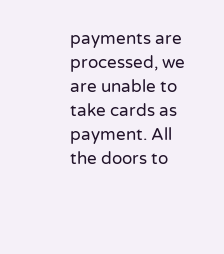payments are processed, we are unable to take cards as payment. All the doors to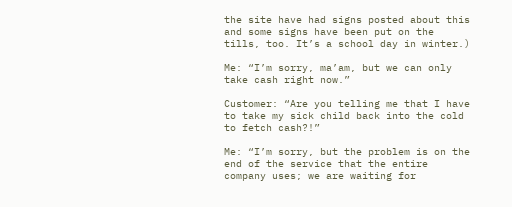the site have had signs posted about this and some signs have been put on the tills, too. It’s a school day in winter.)

Me: “I’m sorry, ma’am, but we can only take cash right now.”

Customer: “Are you telling me that I have to take my sick child back into the cold to fetch cash?!”

Me: “I’m sorry, but the problem is on the end of the service that the entire company uses; we are waiting for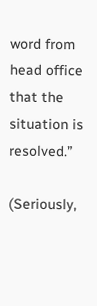word from head office that the situation is resolved.”

(Seriously,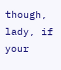though, lady, if your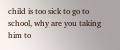child is too sick to go to school, why are you taking him to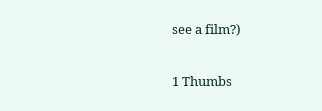see a film?)

1 Thumbs